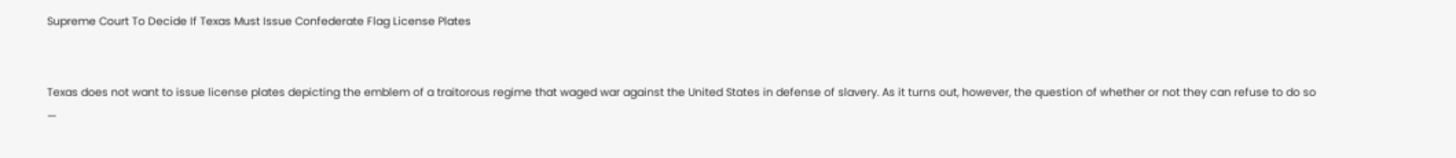Supreme Court To Decide If Texas Must Issue Confederate Flag License Plates


Texas does not want to issue license plates depicting the emblem of a traitorous regime that waged war against the United States in defense of slavery. As it turns out, however, the question of whether or not they can refuse to do so —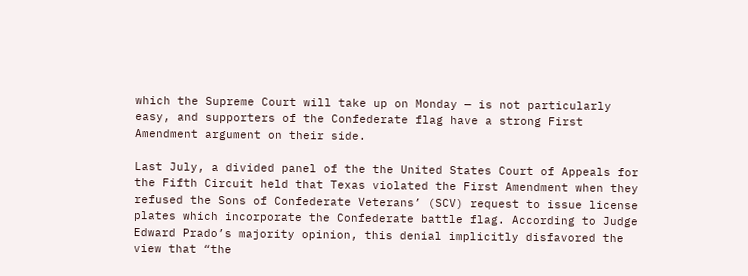which the Supreme Court will take up on Monday — is not particularly easy, and supporters of the Confederate flag have a strong First Amendment argument on their side.

Last July, a divided panel of the the United States Court of Appeals for the Fifth Circuit held that Texas violated the First Amendment when they refused the Sons of Confederate Veterans’ (SCV) request to issue license plates which incorporate the Confederate battle flag. According to Judge Edward Prado’s majority opinion, this denial implicitly disfavored the view that “the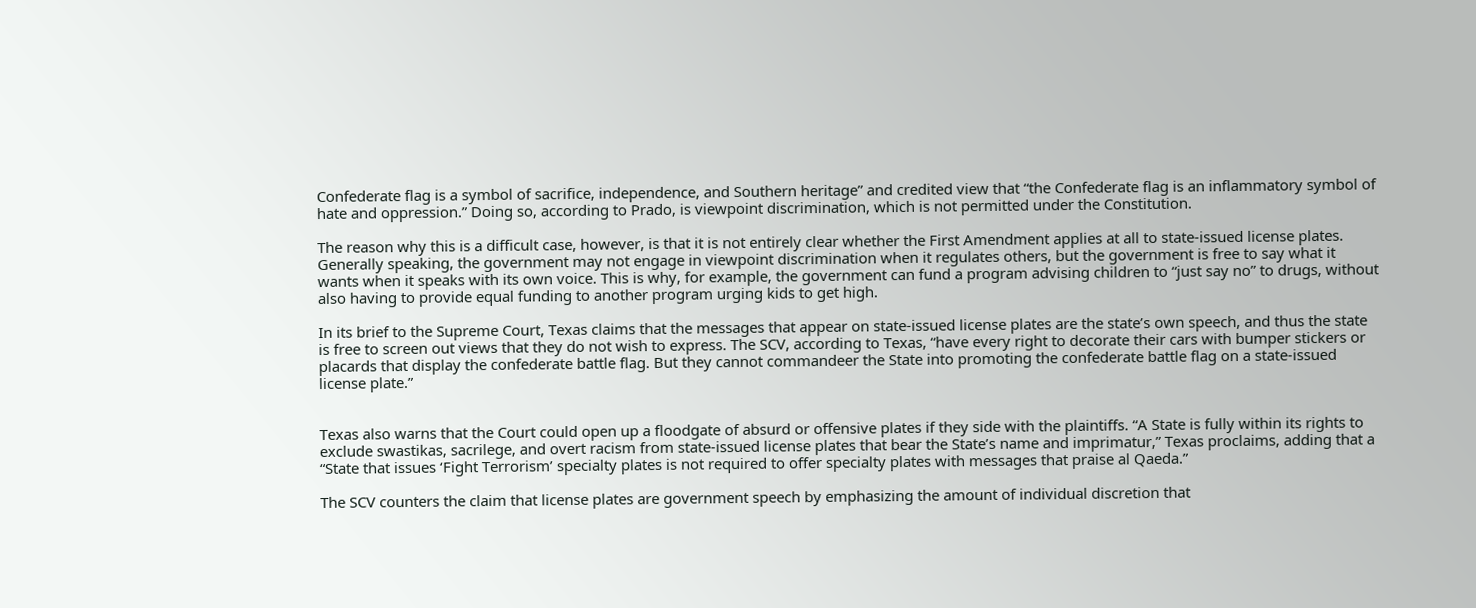Confederate flag is a symbol of sacrifice, independence, and Southern heritage” and credited view that “the Confederate flag is an inflammatory symbol of hate and oppression.” Doing so, according to Prado, is viewpoint discrimination, which is not permitted under the Constitution.

The reason why this is a difficult case, however, is that it is not entirely clear whether the First Amendment applies at all to state-issued license plates. Generally speaking, the government may not engage in viewpoint discrimination when it regulates others, but the government is free to say what it wants when it speaks with its own voice. This is why, for example, the government can fund a program advising children to “just say no” to drugs, without also having to provide equal funding to another program urging kids to get high.

In its brief to the Supreme Court, Texas claims that the messages that appear on state-issued license plates are the state’s own speech, and thus the state is free to screen out views that they do not wish to express. The SCV, according to Texas, “have every right to decorate their cars with bumper stickers or placards that display the confederate battle flag. But they cannot commandeer the State into promoting the confederate battle flag on a state-issued license plate.”


Texas also warns that the Court could open up a floodgate of absurd or offensive plates if they side with the plaintiffs. “A State is fully within its rights to exclude swastikas, sacrilege, and overt racism from state-issued license plates that bear the State’s name and imprimatur,” Texas proclaims, adding that a “State that issues ‘Fight Terrorism’ specialty plates is not required to offer specialty plates with messages that praise al Qaeda.”

The SCV counters the claim that license plates are government speech by emphasizing the amount of individual discretion that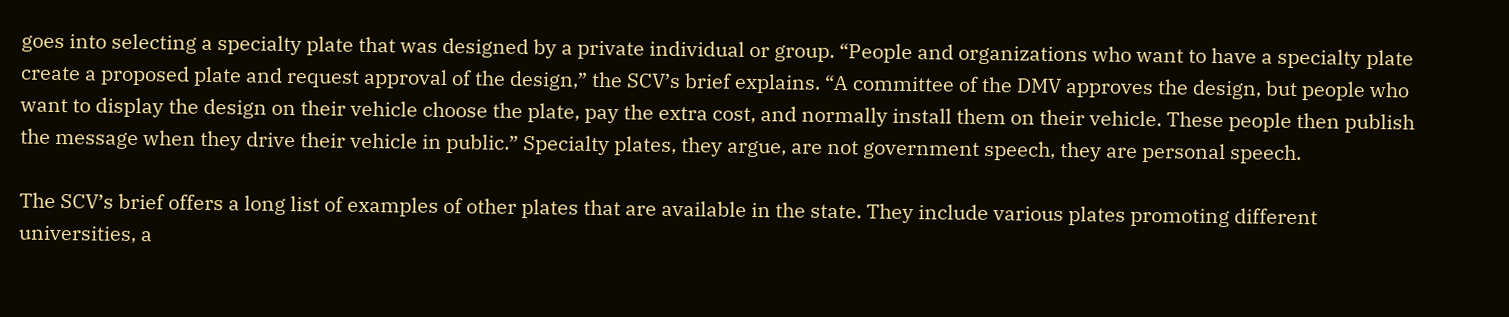goes into selecting a specialty plate that was designed by a private individual or group. “People and organizations who want to have a specialty plate create a proposed plate and request approval of the design,” the SCV’s brief explains. “A committee of the DMV approves the design, but people who want to display the design on their vehicle choose the plate, pay the extra cost, and normally install them on their vehicle. These people then publish the message when they drive their vehicle in public.” Specialty plates, they argue, are not government speech, they are personal speech.

The SCV’s brief offers a long list of examples of other plates that are available in the state. They include various plates promoting different universities, a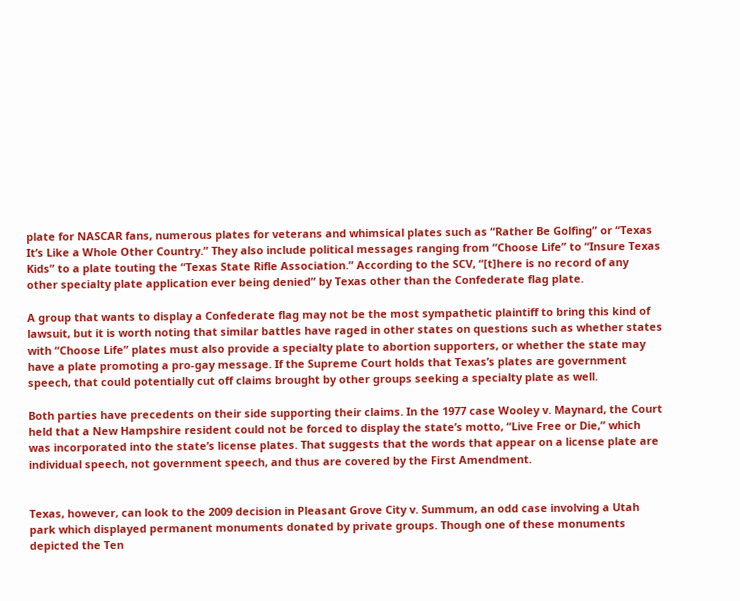plate for NASCAR fans, numerous plates for veterans and whimsical plates such as “Rather Be Golfing” or “Texas It’s Like a Whole Other Country.” They also include political messages ranging from “Choose Life” to “Insure Texas Kids” to a plate touting the “Texas State Rifle Association.” According to the SCV, “[t]here is no record of any other specialty plate application ever being denied” by Texas other than the Confederate flag plate.

A group that wants to display a Confederate flag may not be the most sympathetic plaintiff to bring this kind of lawsuit, but it is worth noting that similar battles have raged in other states on questions such as whether states with “Choose Life” plates must also provide a specialty plate to abortion supporters, or whether the state may have a plate promoting a pro-gay message. If the Supreme Court holds that Texas’s plates are government speech, that could potentially cut off claims brought by other groups seeking a specialty plate as well.

Both parties have precedents on their side supporting their claims. In the 1977 case Wooley v. Maynard, the Court held that a New Hampshire resident could not be forced to display the state’s motto, “Live Free or Die,” which was incorporated into the state’s license plates. That suggests that the words that appear on a license plate are individual speech, not government speech, and thus are covered by the First Amendment.


Texas, however, can look to the 2009 decision in Pleasant Grove City v. Summum, an odd case involving a Utah park which displayed permanent monuments donated by private groups. Though one of these monuments depicted the Ten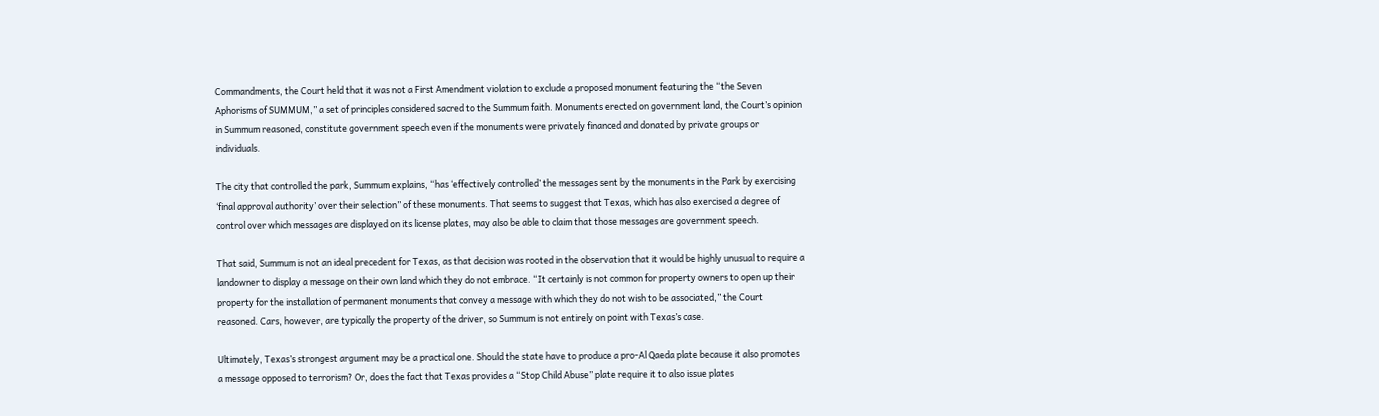Commandments, the Court held that it was not a First Amendment violation to exclude a proposed monument featuring the “the Seven Aphorisms of SUMMUM,” a set of principles considered sacred to the Summum faith. Monuments erected on government land, the Court’s opinion in Summum reasoned, constitute government speech even if the monuments were privately financed and donated by private groups or individuals.

The city that controlled the park, Summum explains, “has ‘effectively controlled’ the messages sent by the monuments in the Park by exercising ‘final approval authority’ over their selection” of these monuments. That seems to suggest that Texas, which has also exercised a degree of control over which messages are displayed on its license plates, may also be able to claim that those messages are government speech.

That said, Summum is not an ideal precedent for Texas, as that decision was rooted in the observation that it would be highly unusual to require a landowner to display a message on their own land which they do not embrace. “It certainly is not common for property owners to open up their property for the installation of permanent monuments that convey a message with which they do not wish to be associated,” the Court reasoned. Cars, however, are typically the property of the driver, so Summum is not entirely on point with Texas’s case.

Ultimately, Texas’s strongest argument may be a practical one. Should the state have to produce a pro-Al Qaeda plate because it also promotes a message opposed to terrorism? Or, does the fact that Texas provides a “Stop Child Abuse” plate require it to also issue plates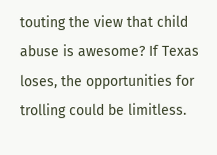touting the view that child abuse is awesome? If Texas loses, the opportunities for trolling could be limitless.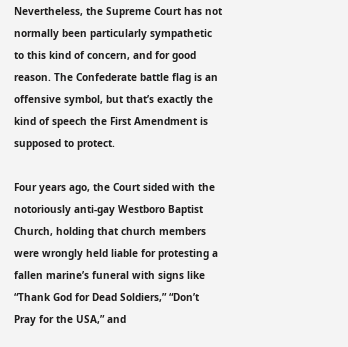Nevertheless, the Supreme Court has not normally been particularly sympathetic to this kind of concern, and for good reason. The Confederate battle flag is an offensive symbol, but that’s exactly the kind of speech the First Amendment is supposed to protect.

Four years ago, the Court sided with the notoriously anti-gay Westboro Baptist Church, holding that church members were wrongly held liable for protesting a fallen marine’s funeral with signs like “Thank God for Dead Soldiers,” “Don’t Pray for the USA,” and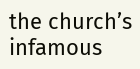the church’s infamous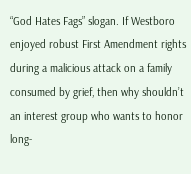“God Hates Fags” slogan. If Westboro enjoyed robust First Amendment rights during a malicious attack on a family consumed by grief, then why shouldn’t an interest group who wants to honor long-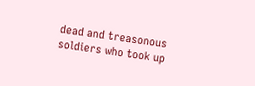dead and treasonous soldiers who took up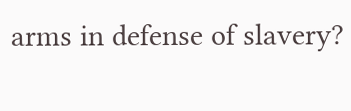arms in defense of slavery?